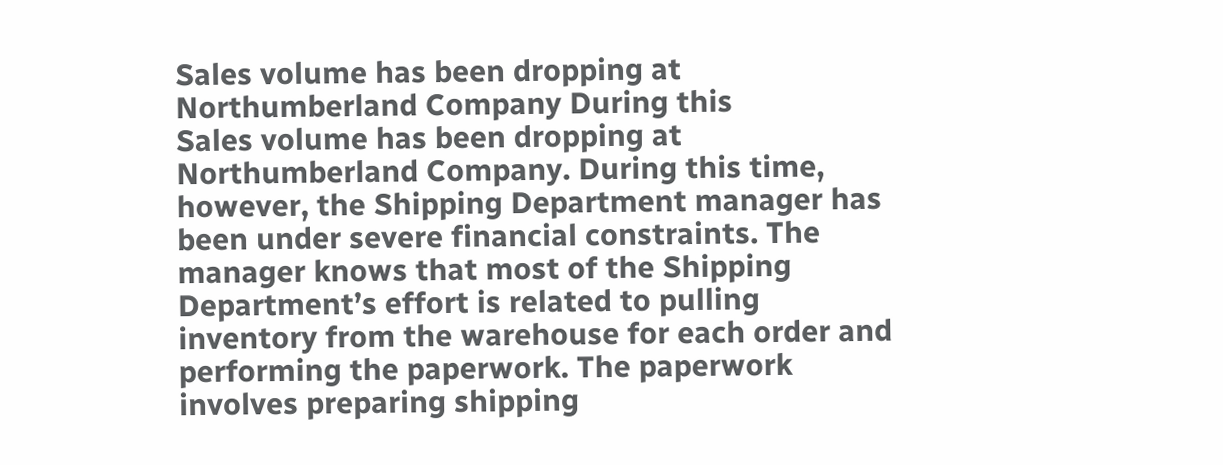Sales volume has been dropping at Northumberland Company During this
Sales volume has been dropping at Northumberland Company. During this time, however, the Shipping Department manager has been under severe financial constraints. The manager knows that most of the Shipping Department’s effort is related to pulling inventory from the warehouse for each order and performing the paperwork. The paperwork involves preparing shipping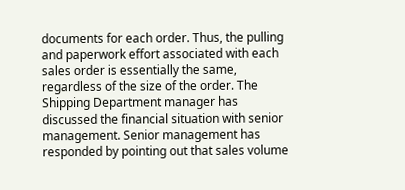documents for each order. Thus, the pulling and paperwork effort associated with each sales order is essentially the same, regardless of the size of the order. The Shipping Department manager has discussed the financial situation with senior management. Senior management has responded by pointing out that sales volume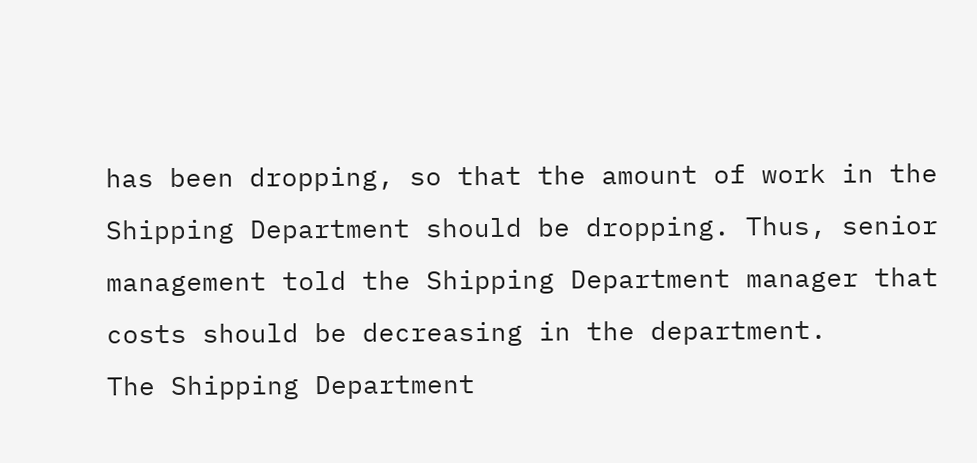has been dropping, so that the amount of work in the Shipping Department should be dropping. Thus, senior management told the Shipping Department manager that costs should be decreasing in the department.
The Shipping Department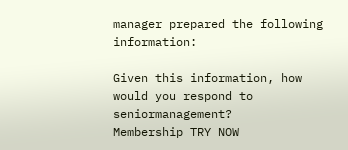manager prepared the following information:

Given this information, how would you respond to seniormanagement?
Membership TRY NOW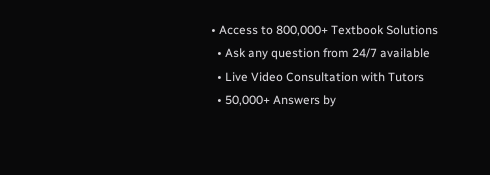• Access to 800,000+ Textbook Solutions
  • Ask any question from 24/7 available
  • Live Video Consultation with Tutors
  • 50,000+ Answers by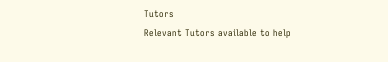Tutors
Relevant Tutors available to help